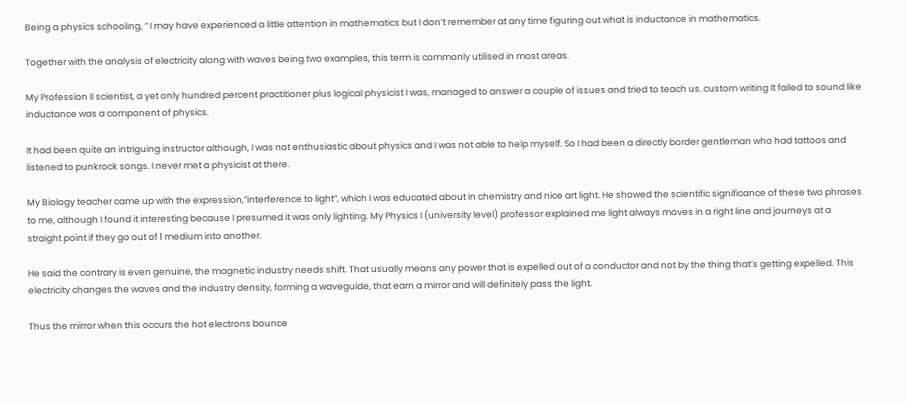Being a physics schooling, ” I may have experienced a little attention in mathematics but I don’t remember at any time figuring out what is inductance in mathematics.

Together with the analysis of electricity along with waves being two examples, this term is commonly utilised in most areas.

My Profession II scientist, a yet only hundred percent practitioner plus logical physicist I was, managed to answer a couple of issues and tried to teach us. custom writing It failed to sound like inductance was a component of physics.

It had been quite an intriguing instructor although, I was not enthusiastic about physics and I was not able to help myself. So I had been a directly border gentleman who had tattoos and listened to punkrock songs. I never met a physicist at there.

My Biology teacher came up with the expression,”interference to light”, which I was educated about in chemistry and nice art light. He showed the scientific significance of these two phrases to me, although I found it interesting because I presumed it was only lighting. My Physics I (university level) professor explained me light always moves in a right line and journeys at a straight point if they go out of 1 medium into another.

He said the contrary is even genuine, the magnetic industry needs shift. That usually means any power that is expelled out of a conductor and not by the thing that’s getting expelled. This electricity changes the waves and the industry density, forming a waveguide, that earn a mirror and will definitely pass the light.

Thus the mirror when this occurs the hot electrons bounce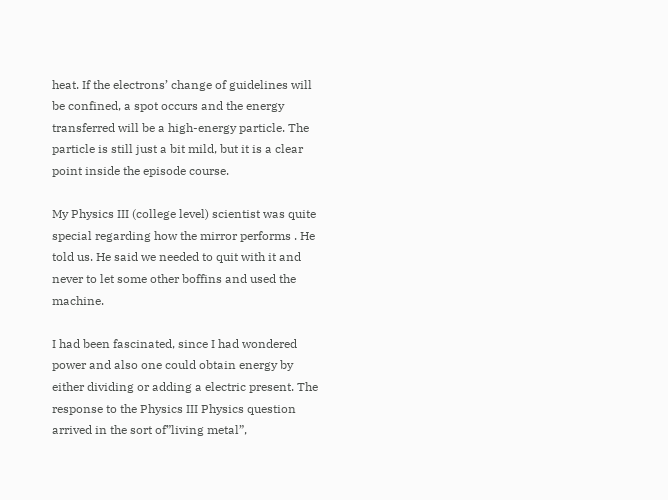heat. If the electrons’ change of guidelines will be confined, a spot occurs and the energy transferred will be a high-energy particle. The particle is still just a bit mild, but it is a clear point inside the episode course.

My Physics III (college level) scientist was quite special regarding how the mirror performs . He told us. He said we needed to quit with it and never to let some other boffins and used the machine.

I had been fascinated, since I had wondered power and also one could obtain energy by either dividing or adding a electric present. The response to the Physics III Physics question arrived in the sort of”living metal”,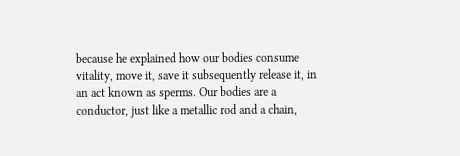because he explained how our bodies consume vitality, move it, save it subsequently release it, in an act known as sperms. Our bodies are a conductor, just like a metallic rod and a chain,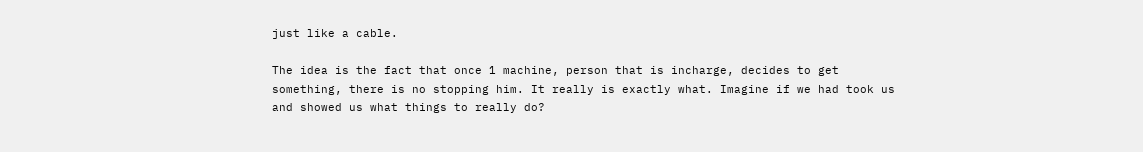just like a cable.

The idea is the fact that once 1 machine, person that is incharge, decides to get something, there is no stopping him. It really is exactly what. Imagine if we had took us and showed us what things to really do?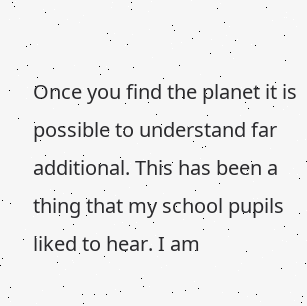Once you find the planet it is possible to understand far additional. This has been a thing that my school pupils liked to hear. I am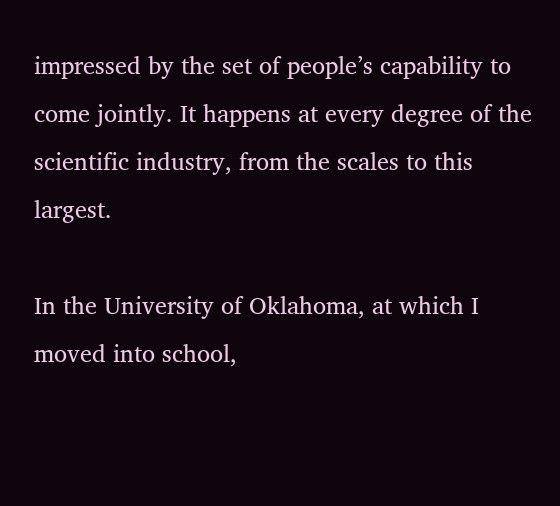impressed by the set of people’s capability to come jointly. It happens at every degree of the scientific industry, from the scales to this largest.

In the University of Oklahoma, at which I moved into school,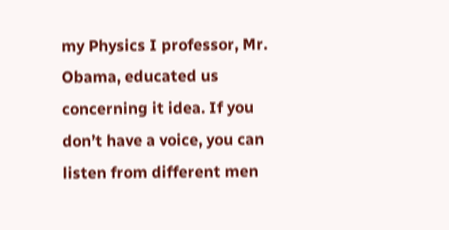my Physics I professor, Mr. Obama, educated us concerning it idea. If you don’t have a voice, you can listen from different men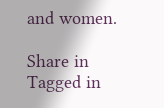and women.

Share in
Tagged in